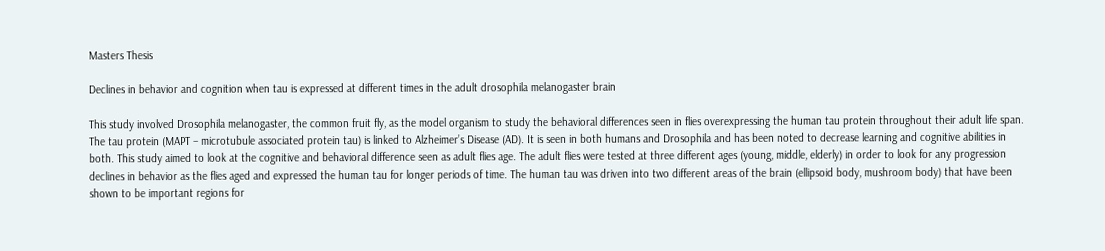Masters Thesis

Declines in behavior and cognition when tau is expressed at different times in the adult drosophila melanogaster brain

This study involved Drosophila melanogaster, the common fruit fly, as the model organism to study the behavioral differences seen in flies overexpressing the human tau protein throughout their adult life span. The tau protein (MAPT – microtubule associated protein tau) is linked to Alzheimer’s Disease (AD). It is seen in both humans and Drosophila and has been noted to decrease learning and cognitive abilities in both. This study aimed to look at the cognitive and behavioral difference seen as adult flies age. The adult flies were tested at three different ages (young, middle, elderly) in order to look for any progression declines in behavior as the flies aged and expressed the human tau for longer periods of time. The human tau was driven into two different areas of the brain (ellipsoid body, mushroom body) that have been shown to be important regions for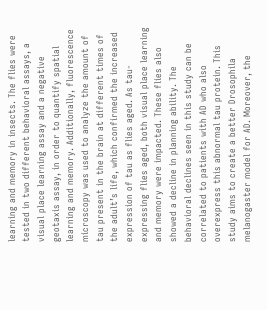learning and memory in insects. The flies were tested in two different behavioral assays, a visual place learning assay and a negative geotaxis assay, in order to quantify spatial learning and memory. Additionally, fluorescence microscopy was used to analyze the amount of tau present in the brain at different times of the adult’s life, which confirmed the increased expression of tau as flies aged. As tau-expressing flies aged, both visual place learning and memory were impacted. These flies also showed a decline in planning ability. The behavioral declines seen in this study can be correlated to patients with AD who also overexpress this abnormal tau protein. This study aims to create a better Drosophila melanogaster model for AD. Moreover, the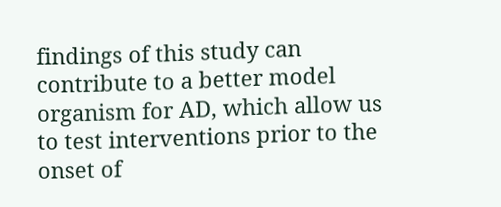findings of this study can contribute to a better model organism for AD, which allow us to test interventions prior to the onset of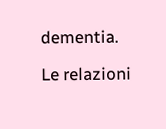dementia.

Le relazioni